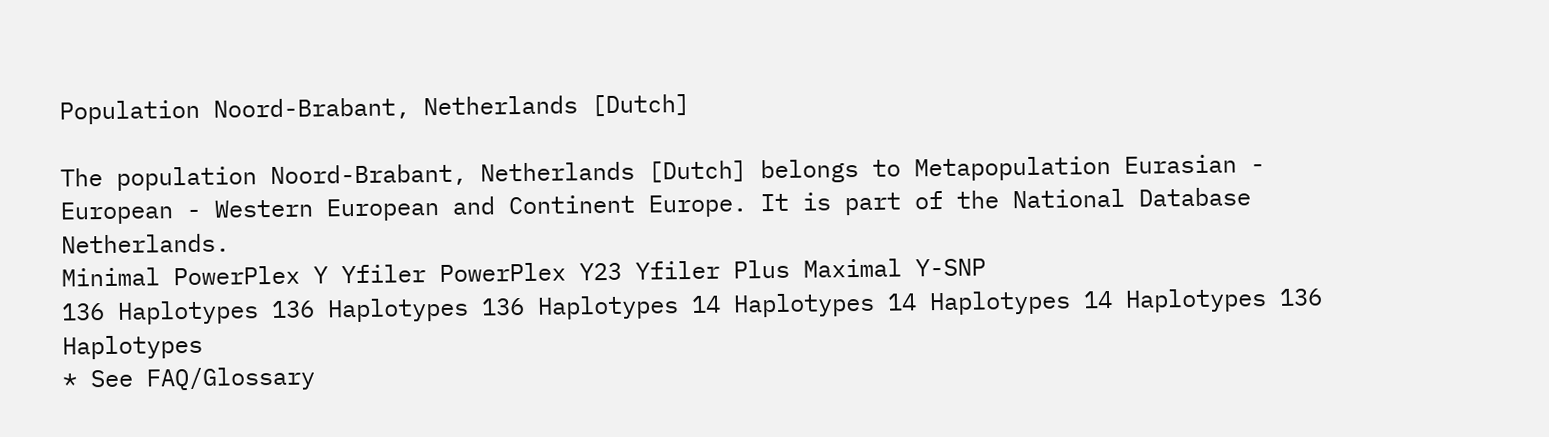Population Noord-Brabant, Netherlands [Dutch]

The population Noord-Brabant, Netherlands [Dutch] belongs to Metapopulation Eurasian - European - Western European and Continent Europe. It is part of the National Database Netherlands.
Minimal PowerPlex Y Yfiler PowerPlex Y23 Yfiler Plus Maximal Y-SNP
136 Haplotypes 136 Haplotypes 136 Haplotypes 14 Haplotypes 14 Haplotypes 14 Haplotypes 136 Haplotypes
* See FAQ/Glossary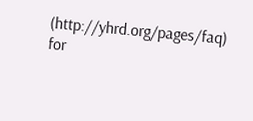(http://yhrd.org/pages/faq) for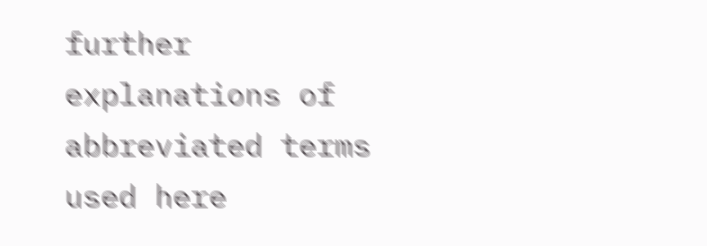further explanations of abbreviated terms used here